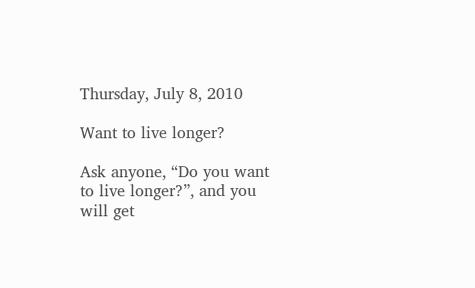Thursday, July 8, 2010

Want to live longer?

Ask anyone, “Do you want to live longer?”, and you will get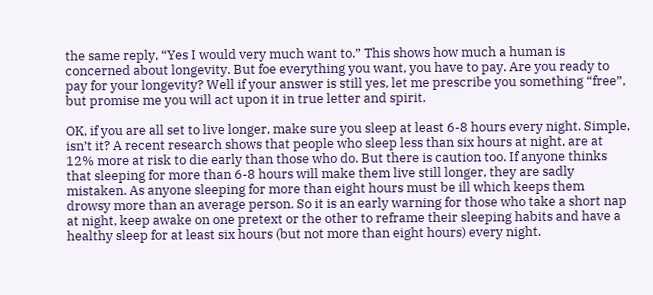the same reply, “Yes I would very much want to.” This shows how much a human is concerned about longevity. But foe everything you want, you have to pay. Are you ready to pay for your longevity? Well if your answer is still yes, let me prescribe you something “free”, but promise me you will act upon it in true letter and spirit.

OK, if you are all set to live longer, make sure you sleep at least 6-8 hours every night. Simple, isn’t it? A recent research shows that people who sleep less than six hours at night, are at 12% more at risk to die early than those who do. But there is caution too. If anyone thinks that sleeping for more than 6-8 hours will make them live still longer, they are sadly mistaken. As anyone sleeping for more than eight hours must be ill which keeps them drowsy more than an average person. So it is an early warning for those who take a short nap at night, keep awake on one pretext or the other to reframe their sleeping habits and have a healthy sleep for at least six hours (but not more than eight hours) every night.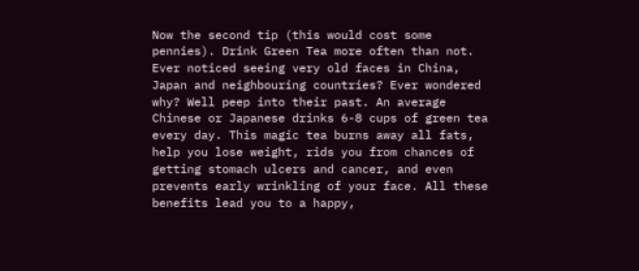Now the second tip (this would cost some pennies). Drink Green Tea more often than not. Ever noticed seeing very old faces in China, Japan and neighbouring countries? Ever wondered why? Well peep into their past. An average Chinese or Japanese drinks 6-8 cups of green tea every day. This magic tea burns away all fats, help you lose weight, rids you from chances of getting stomach ulcers and cancer, and even prevents early wrinkling of your face. All these benefits lead you to a happy,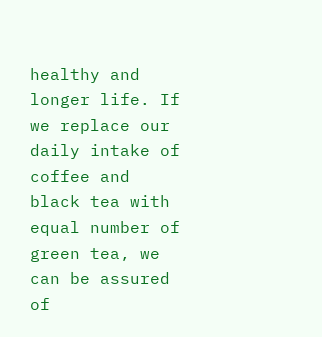healthy and longer life. If we replace our daily intake of coffee and black tea with equal number of green tea, we can be assured of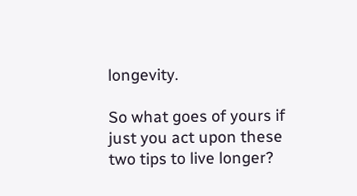longevity.

So what goes of yours if just you act upon these two tips to live longer?